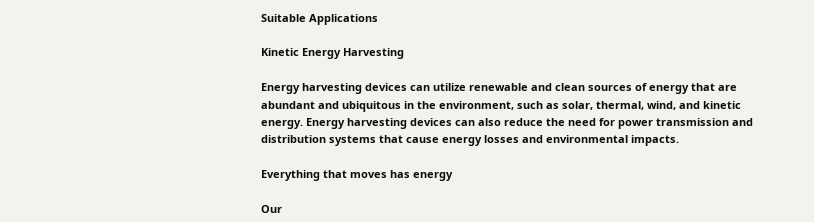Suitable Applications

Kinetic Energy Harvesting

Energy harvesting devices can utilize renewable and clean sources of energy that are abundant and ubiquitous in the environment, such as solar, thermal, wind, and kinetic energy. Energy harvesting devices can also reduce the need for power transmission and distribution systems that cause energy losses and environmental impacts.

Everything that moves has energy

Our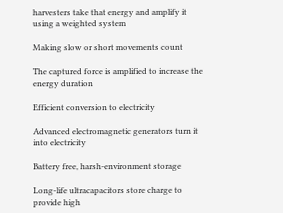harvesters take that energy and amplify it using a weighted system

Making slow or short movements count

The captured force is amplified to increase the energy duration

Efficient conversion to electricity

Advanced electromagnetic generators turn it into electricity

Battery free, harsh-environment storage

Long-life ultracapacitors store charge to provide high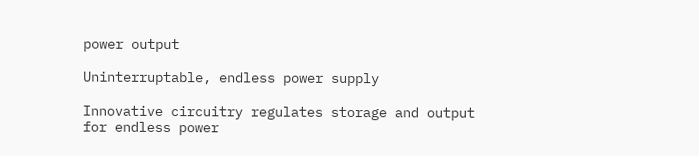power output

Uninterruptable, endless power supply

Innovative circuitry regulates storage and output for endless power